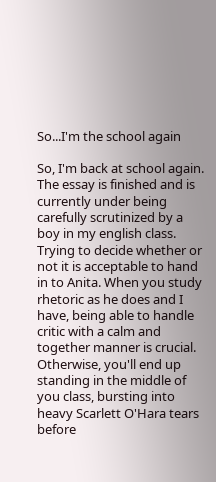So...I'm the school again

So, I'm back at school again. The essay is finished and is currently under being carefully scrutinized by a boy in my english class. Trying to decide whether or not it is acceptable to hand in to Anita. When you study rhetoric as he does and I have, being able to handle critic with a calm and together manner is crucial. Otherwise, you'll end up standing in the middle of you class, bursting into heavy Scarlett O'Hara tears before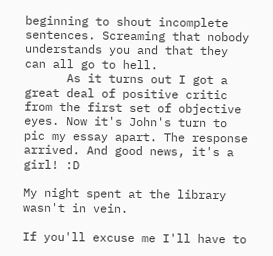beginning to shout incomplete sentences. Screaming that nobody understands you and that they can all go to hell.
      As it turns out I got a great deal of positive critic from the first set of objective eyes. Now it's John's turn to pic my essay apart. The response arrived. And good news, it's a girl! :D

My night spent at the library wasn't in vein.

If you'll excuse me I'll have to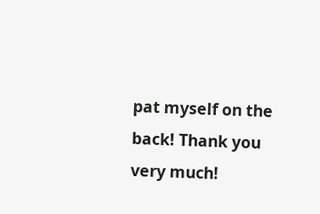pat myself on the back! Thank you very much!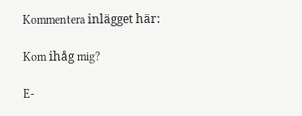Kommentera inlägget här:

Kom ihåg mig?

E-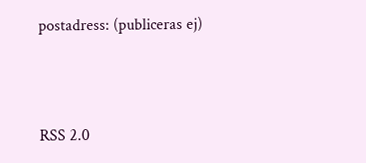postadress: (publiceras ej)



RSS 2.0